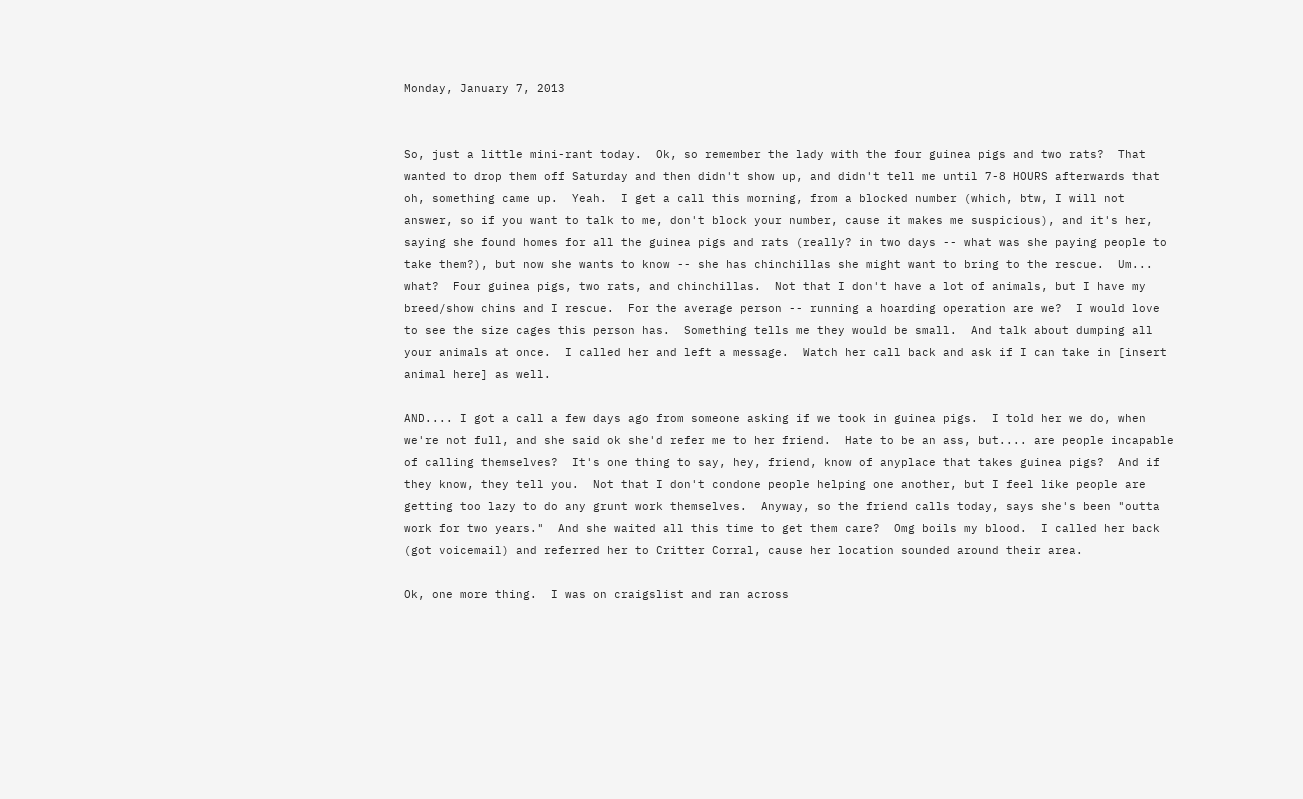Monday, January 7, 2013


So, just a little mini-rant today.  Ok, so remember the lady with the four guinea pigs and two rats?  That wanted to drop them off Saturday and then didn't show up, and didn't tell me until 7-8 HOURS afterwards that oh, something came up.  Yeah.  I get a call this morning, from a blocked number (which, btw, I will not answer, so if you want to talk to me, don't block your number, cause it makes me suspicious), and it's her, saying she found homes for all the guinea pigs and rats (really? in two days -- what was she paying people to take them?), but now she wants to know -- she has chinchillas she might want to bring to the rescue.  Um... what?  Four guinea pigs, two rats, and chinchillas.  Not that I don't have a lot of animals, but I have my breed/show chins and I rescue.  For the average person -- running a hoarding operation are we?  I would love to see the size cages this person has.  Something tells me they would be small.  And talk about dumping all your animals at once.  I called her and left a message.  Watch her call back and ask if I can take in [insert animal here] as well.

AND.... I got a call a few days ago from someone asking if we took in guinea pigs.  I told her we do, when we're not full, and she said ok she'd refer me to her friend.  Hate to be an ass, but.... are people incapable of calling themselves?  It's one thing to say, hey, friend, know of anyplace that takes guinea pigs?  And if they know, they tell you.  Not that I don't condone people helping one another, but I feel like people are getting too lazy to do any grunt work themselves.  Anyway, so the friend calls today, says she's been "outta work for two years."  And she waited all this time to get them care?  Omg boils my blood.  I called her back (got voicemail) and referred her to Critter Corral, cause her location sounded around their area.

Ok, one more thing.  I was on craigslist and ran across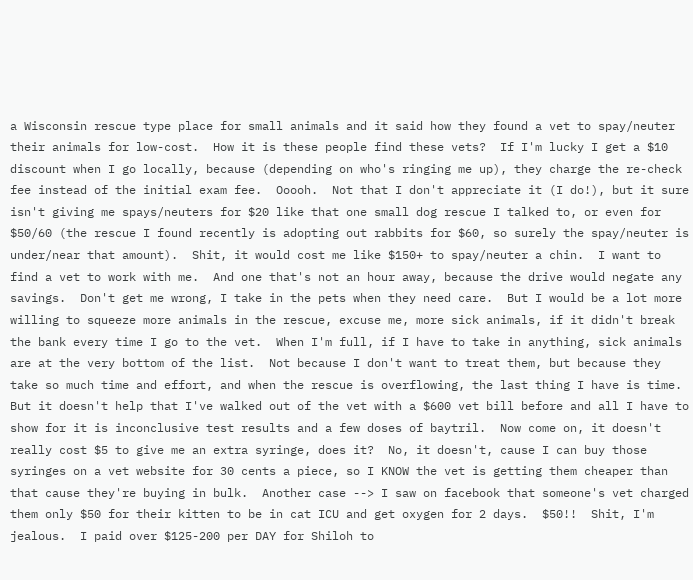a Wisconsin rescue type place for small animals and it said how they found a vet to spay/neuter their animals for low-cost.  How it is these people find these vets?  If I'm lucky I get a $10 discount when I go locally, because (depending on who's ringing me up), they charge the re-check fee instead of the initial exam fee.  Ooooh.  Not that I don't appreciate it (I do!), but it sure isn't giving me spays/neuters for $20 like that one small dog rescue I talked to, or even for $50/60 (the rescue I found recently is adopting out rabbits for $60, so surely the spay/neuter is under/near that amount).  Shit, it would cost me like $150+ to spay/neuter a chin.  I want to find a vet to work with me.  And one that's not an hour away, because the drive would negate any savings.  Don't get me wrong, I take in the pets when they need care.  But I would be a lot more willing to squeeze more animals in the rescue, excuse me, more sick animals, if it didn't break the bank every time I go to the vet.  When I'm full, if I have to take in anything, sick animals are at the very bottom of the list.  Not because I don't want to treat them, but because they take so much time and effort, and when the rescue is overflowing, the last thing I have is time.  But it doesn't help that I've walked out of the vet with a $600 vet bill before and all I have to show for it is inconclusive test results and a few doses of baytril.  Now come on, it doesn't really cost $5 to give me an extra syringe, does it?  No, it doesn't, cause I can buy those syringes on a vet website for 30 cents a piece, so I KNOW the vet is getting them cheaper than that cause they're buying in bulk.  Another case --> I saw on facebook that someone's vet charged them only $50 for their kitten to be in cat ICU and get oxygen for 2 days.  $50!!  Shit, I'm jealous.  I paid over $125-200 per DAY for Shiloh to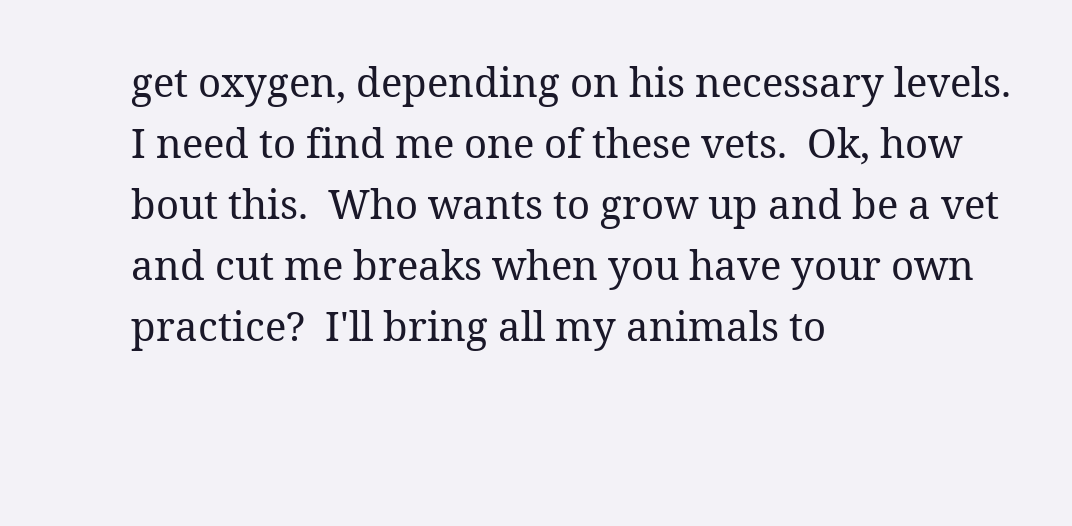get oxygen, depending on his necessary levels.  I need to find me one of these vets.  Ok, how bout this.  Who wants to grow up and be a vet and cut me breaks when you have your own practice?  I'll bring all my animals to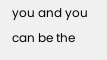you and you can be the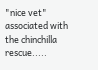"nice vet" associated with the chinchilla rescue.....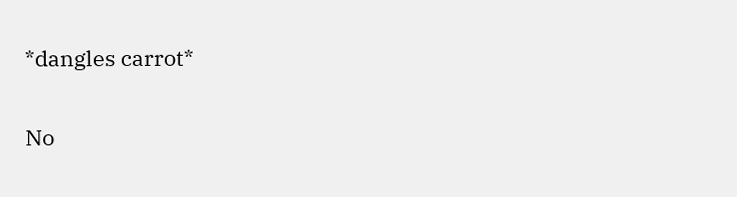*dangles carrot*

No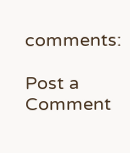comments:

Post a Comment